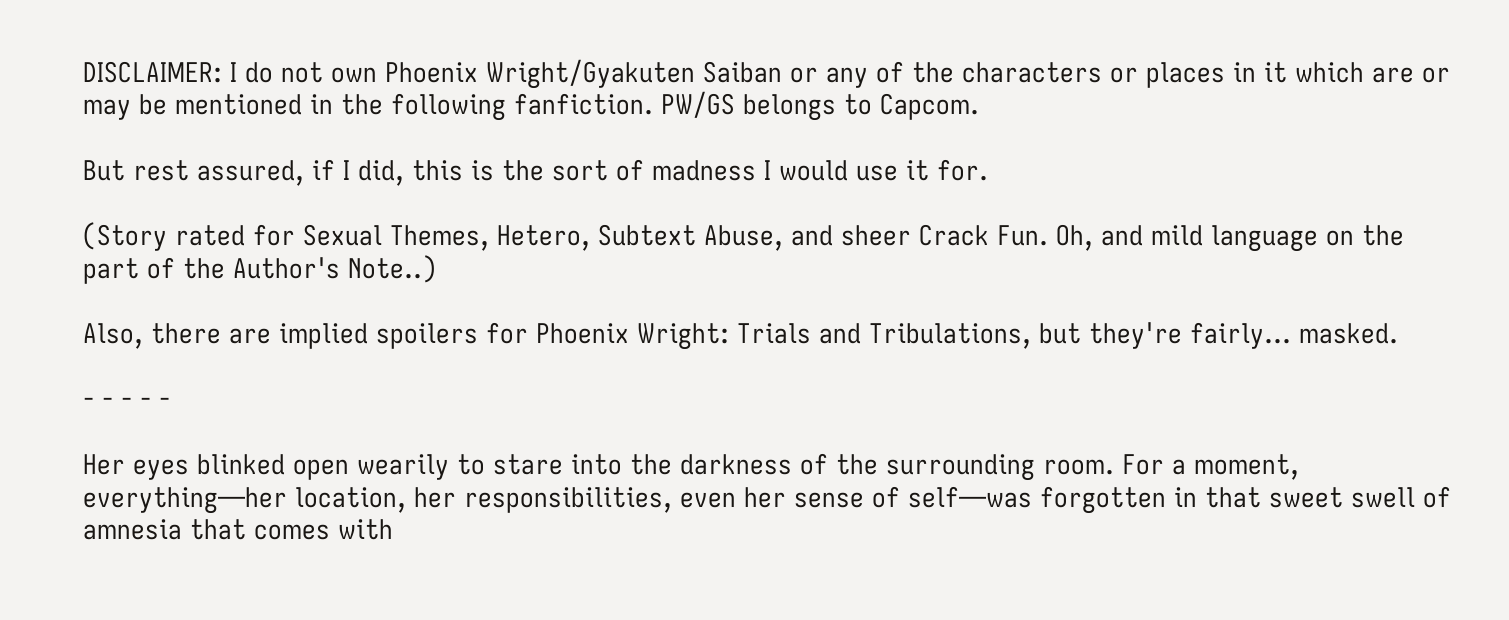DISCLAIMER: I do not own Phoenix Wright/Gyakuten Saiban or any of the characters or places in it which are or may be mentioned in the following fanfiction. PW/GS belongs to Capcom.

But rest assured, if I did, this is the sort of madness I would use it for.

(Story rated for Sexual Themes, Hetero, Subtext Abuse, and sheer Crack Fun. Oh, and mild language on the part of the Author's Note..)

Also, there are implied spoilers for Phoenix Wright: Trials and Tribulations, but they're fairly... masked.

- - - - -

Her eyes blinked open wearily to stare into the darkness of the surrounding room. For a moment, everything—her location, her responsibilities, even her sense of self—was forgotten in that sweet swell of amnesia that comes with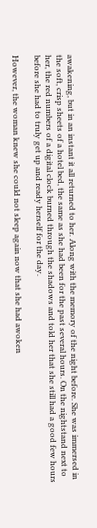awakening, but in an instant it all returned to her. Along with the memory of the night before. She was immersed in the soft, crisp sheets of a hotel bed, the same as she had been for the past several hours. On the nightstand next to her, the red numbers of a digital clock burned through the shadows and told her that she still had a good few hours before she had to truly get up and ready herself for the day.

However, the woman knew she could not sleep again now that she had awoken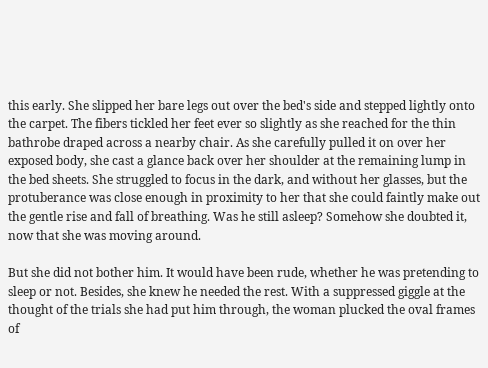this early. She slipped her bare legs out over the bed's side and stepped lightly onto the carpet. The fibers tickled her feet ever so slightly as she reached for the thin bathrobe draped across a nearby chair. As she carefully pulled it on over her exposed body, she cast a glance back over her shoulder at the remaining lump in the bed sheets. She struggled to focus in the dark, and without her glasses, but the protuberance was close enough in proximity to her that she could faintly make out the gentle rise and fall of breathing. Was he still asleep? Somehow she doubted it, now that she was moving around.

But she did not bother him. It would have been rude, whether he was pretending to sleep or not. Besides, she knew he needed the rest. With a suppressed giggle at the thought of the trials she had put him through, the woman plucked the oval frames of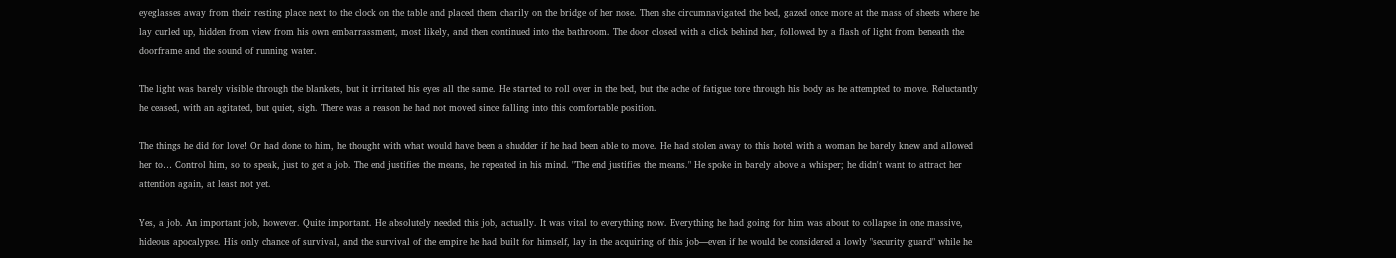eyeglasses away from their resting place next to the clock on the table and placed them charily on the bridge of her nose. Then she circumnavigated the bed, gazed once more at the mass of sheets where he lay curled up, hidden from view from his own embarrassment, most likely, and then continued into the bathroom. The door closed with a click behind her, followed by a flash of light from beneath the doorframe and the sound of running water.

The light was barely visible through the blankets, but it irritated his eyes all the same. He started to roll over in the bed, but the ache of fatigue tore through his body as he attempted to move. Reluctantly he ceased, with an agitated, but quiet, sigh. There was a reason he had not moved since falling into this comfortable position.

The things he did for love! Or had done to him, he thought with what would have been a shudder if he had been able to move. He had stolen away to this hotel with a woman he barely knew and allowed her to… Control him, so to speak, just to get a job. The end justifies the means, he repeated in his mind. "The end justifies the means." He spoke in barely above a whisper; he didn't want to attract her attention again, at least not yet.

Yes, a job. An important job, however. Quite important. He absolutely needed this job, actually. It was vital to everything now. Everything he had going for him was about to collapse in one massive, hideous apocalypse. His only chance of survival, and the survival of the empire he had built for himself, lay in the acquiring of this job—even if he would be considered a lowly "security guard" while he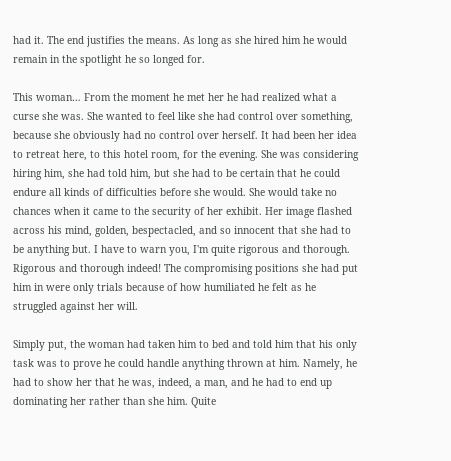had it. The end justifies the means. As long as she hired him he would remain in the spotlight he so longed for.

This woman… From the moment he met her he had realized what a curse she was. She wanted to feel like she had control over something, because she obviously had no control over herself. It had been her idea to retreat here, to this hotel room, for the evening. She was considering hiring him, she had told him, but she had to be certain that he could endure all kinds of difficulties before she would. She would take no chances when it came to the security of her exhibit. Her image flashed across his mind, golden, bespectacled, and so innocent that she had to be anything but. I have to warn you, I'm quite rigorous and thorough. Rigorous and thorough indeed! The compromising positions she had put him in were only trials because of how humiliated he felt as he struggled against her will.

Simply put, the woman had taken him to bed and told him that his only task was to prove he could handle anything thrown at him. Namely, he had to show her that he was, indeed, a man, and he had to end up dominating her rather than she him. Quite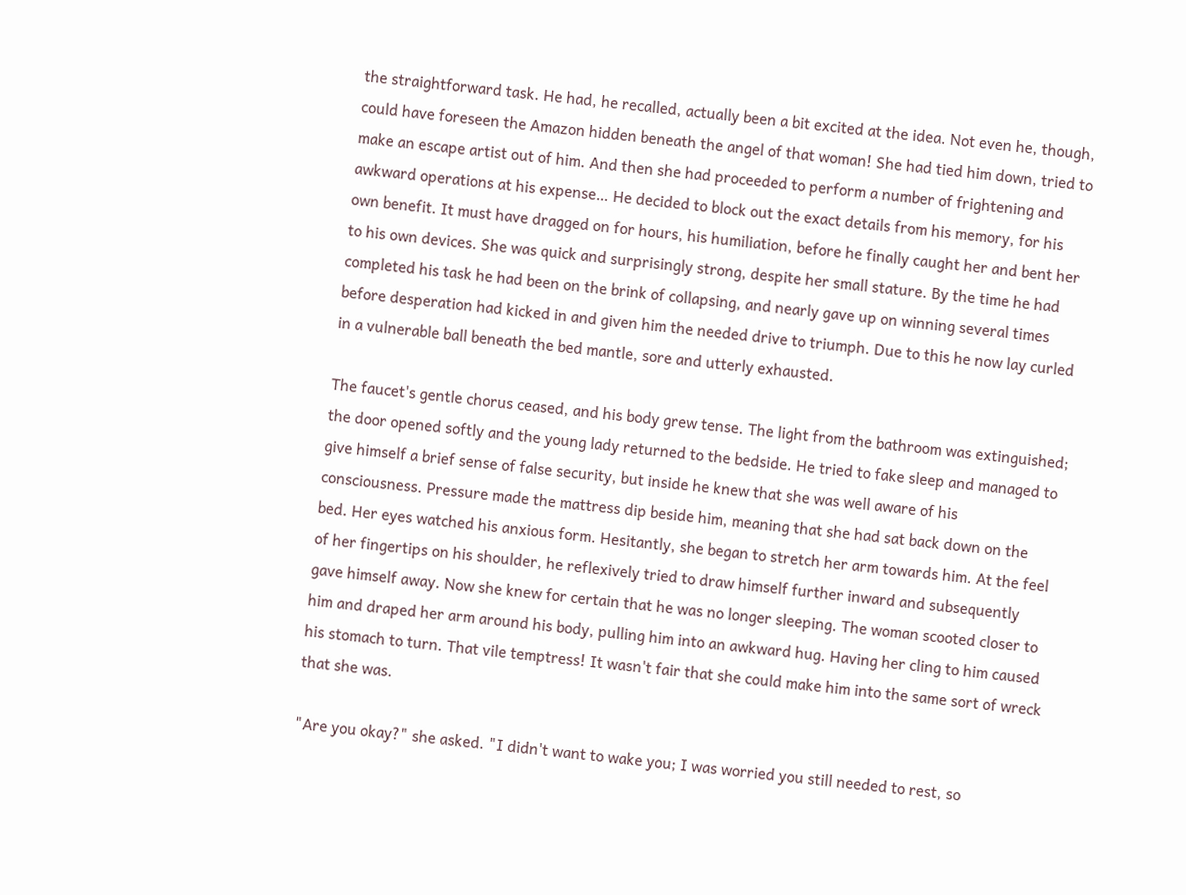the straightforward task. He had, he recalled, actually been a bit excited at the idea. Not even he, though, could have foreseen the Amazon hidden beneath the angel of that woman! She had tied him down, tried to make an escape artist out of him. And then she had proceeded to perform a number of frightening and awkward operations at his expense… He decided to block out the exact details from his memory, for his own benefit. It must have dragged on for hours, his humiliation, before he finally caught her and bent her to his own devices. She was quick and surprisingly strong, despite her small stature. By the time he had completed his task he had been on the brink of collapsing, and nearly gave up on winning several times before desperation had kicked in and given him the needed drive to triumph. Due to this he now lay curled in a vulnerable ball beneath the bed mantle, sore and utterly exhausted.

The faucet's gentle chorus ceased, and his body grew tense. The light from the bathroom was extinguished; the door opened softly and the young lady returned to the bedside. He tried to fake sleep and managed to give himself a brief sense of false security, but inside he knew that she was well aware of his consciousness. Pressure made the mattress dip beside him, meaning that she had sat back down on the bed. Her eyes watched his anxious form. Hesitantly, she began to stretch her arm towards him. At the feel of her fingertips on his shoulder, he reflexively tried to draw himself further inward and subsequently gave himself away. Now she knew for certain that he was no longer sleeping. The woman scooted closer to him and draped her arm around his body, pulling him into an awkward hug. Having her cling to him caused his stomach to turn. That vile temptress! It wasn't fair that she could make him into the same sort of wreck that she was.

"Are you okay?" she asked. "I didn't want to wake you; I was worried you still needed to rest, so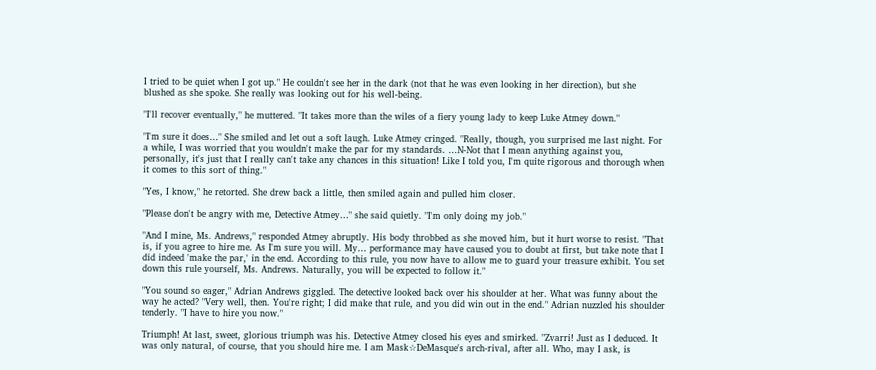I tried to be quiet when I got up." He couldn't see her in the dark (not that he was even looking in her direction), but she blushed as she spoke. She really was looking out for his well-being.

"I'll recover eventually," he muttered. "It takes more than the wiles of a fiery young lady to keep Luke Atmey down."

"I'm sure it does…" She smiled and let out a soft laugh. Luke Atmey cringed. "Really, though, you surprised me last night. For a while, I was worried that you wouldn't make the par for my standards. …N-Not that I mean anything against you, personally, it's just that I really can't take any chances in this situation! Like I told you, I'm quite rigorous and thorough when it comes to this sort of thing."

"Yes, I know," he retorted. She drew back a little, then smiled again and pulled him closer.

"Please don't be angry with me, Detective Atmey…" she said quietly. "I'm only doing my job."

"And I mine, Ms. Andrews," responded Atmey abruptly. His body throbbed as she moved him, but it hurt worse to resist. "That is, if you agree to hire me. As I'm sure you will. My… performance may have caused you to doubt at first, but take note that I did indeed 'make the par,' in the end. According to this rule, you now have to allow me to guard your treasure exhibit. You set down this rule yourself, Ms. Andrews. Naturally, you will be expected to follow it."

"You sound so eager," Adrian Andrews giggled. The detective looked back over his shoulder at her. What was funny about the way he acted? "Very well, then. You're right; I did make that rule, and you did win out in the end." Adrian nuzzled his shoulder tenderly. "I have to hire you now."

Triumph! At last, sweet, glorious triumph was his. Detective Atmey closed his eyes and smirked. "Zvarri! Just as I deduced. It was only natural, of course, that you should hire me. I am Mask☆DeMasque's arch-rival, after all. Who, may I ask, is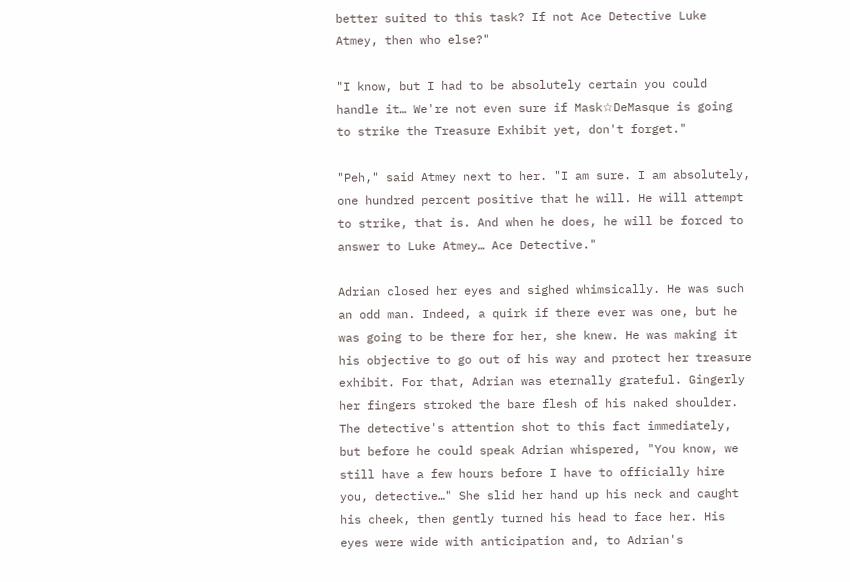better suited to this task? If not Ace Detective Luke Atmey, then who else?"

"I know, but I had to be absolutely certain you could handle it… We're not even sure if Mask☆DeMasque is going to strike the Treasure Exhibit yet, don't forget."

"Peh," said Atmey next to her. "I am sure. I am absolutely, one hundred percent positive that he will. He will attempt to strike, that is. And when he does, he will be forced to answer to Luke Atmey… Ace Detective."

Adrian closed her eyes and sighed whimsically. He was such an odd man. Indeed, a quirk if there ever was one, but he was going to be there for her, she knew. He was making it his objective to go out of his way and protect her treasure exhibit. For that, Adrian was eternally grateful. Gingerly her fingers stroked the bare flesh of his naked shoulder. The detective's attention shot to this fact immediately, but before he could speak Adrian whispered, "You know, we still have a few hours before I have to officially hire you, detective…" She slid her hand up his neck and caught his cheek, then gently turned his head to face her. His eyes were wide with anticipation and, to Adrian's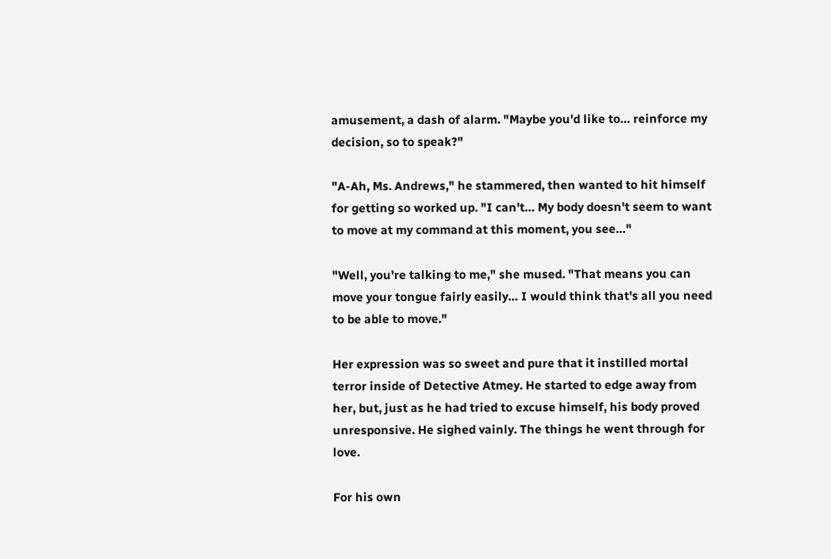amusement, a dash of alarm. "Maybe you'd like to… reinforce my decision, so to speak?"

"A-Ah, Ms. Andrews," he stammered, then wanted to hit himself for getting so worked up. "I can't… My body doesn't seem to want to move at my command at this moment, you see…"

"Well, you're talking to me," she mused. "That means you can move your tongue fairly easily… I would think that's all you need to be able to move."

Her expression was so sweet and pure that it instilled mortal terror inside of Detective Atmey. He started to edge away from her, but, just as he had tried to excuse himself, his body proved unresponsive. He sighed vainly. The things he went through for love.

For his own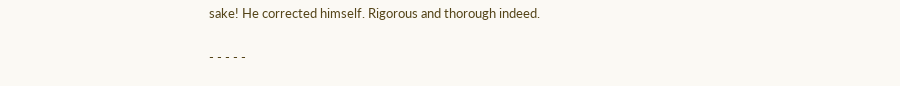sake! He corrected himself. Rigorous and thorough indeed.

- - - - -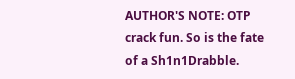AUTHOR'S NOTE: OTP crack fun. So is the fate of a Sh1n1Drabble.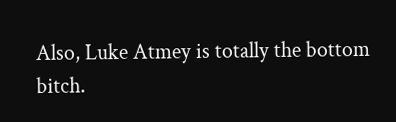Also, Luke Atmey is totally the bottom bitch.